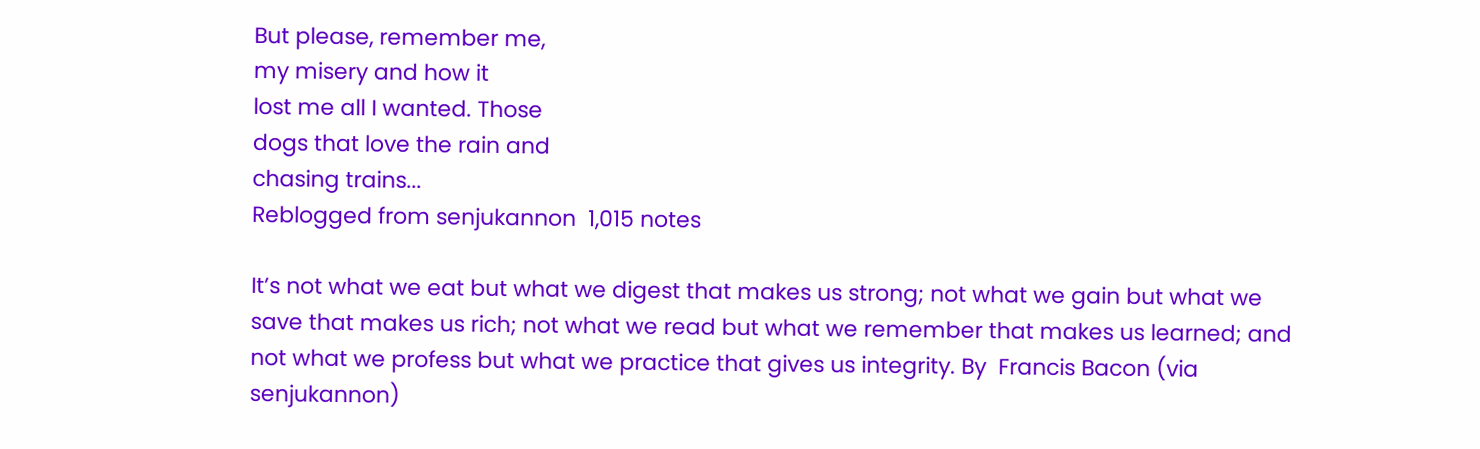But please, remember me,
my misery and how it
lost me all I wanted. Those
dogs that love the rain and
chasing trains...
Reblogged from senjukannon  1,015 notes

It’s not what we eat but what we digest that makes us strong; not what we gain but what we save that makes us rich; not what we read but what we remember that makes us learned; and not what we profess but what we practice that gives us integrity. By  Francis Bacon (via senjukannon)